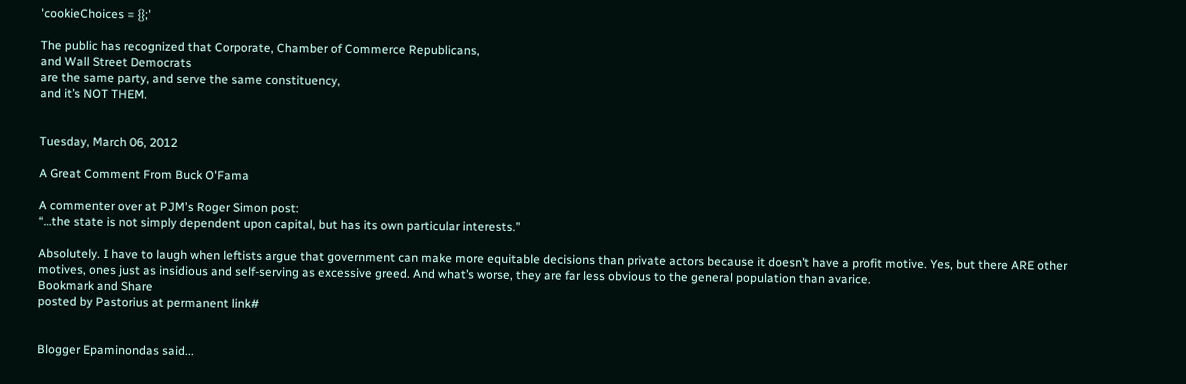'cookieChoices = {};'

The public has recognized that Corporate, Chamber of Commerce Republicans,
and Wall Street Democrats
are the same party, and serve the same constituency,
and it’s NOT THEM.


Tuesday, March 06, 2012

A Great Comment From Buck O'Fama

A commenter over at PJM's Roger Simon post:
“…the state is not simply dependent upon capital, but has its own particular interests.”

Absolutely. I have to laugh when leftists argue that government can make more equitable decisions than private actors because it doesn’t have a profit motive. Yes, but there ARE other motives, ones just as insidious and self-serving as excessive greed. And what’s worse, they are far less obvious to the general population than avarice.
Bookmark and Share
posted by Pastorius at permanent link#


Blogger Epaminondas said...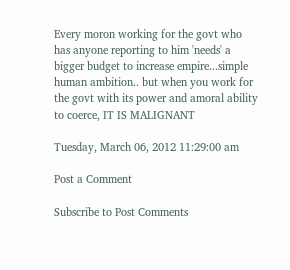Every moron working for the govt who has anyone reporting to him 'needs' a bigger budget to increase empire...simple human ambition.. but when you work for the govt with its power and amoral ability to coerce, IT IS MALIGNANT

Tuesday, March 06, 2012 11:29:00 am

Post a Comment

Subscribe to Post Comments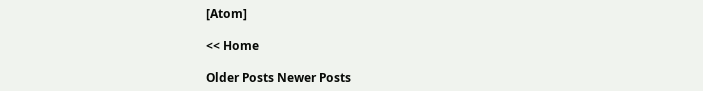[Atom]

<< Home

Older Posts Newer Posts